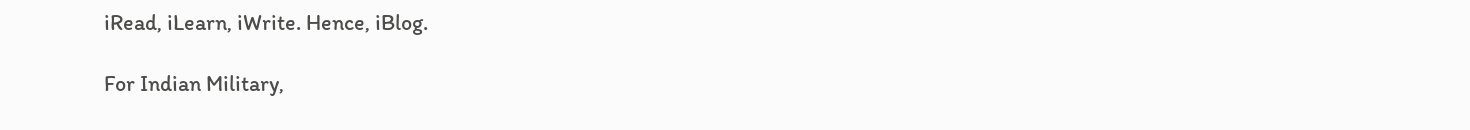iRead, iLearn, iWrite. Hence, iBlog.

For Indian Military,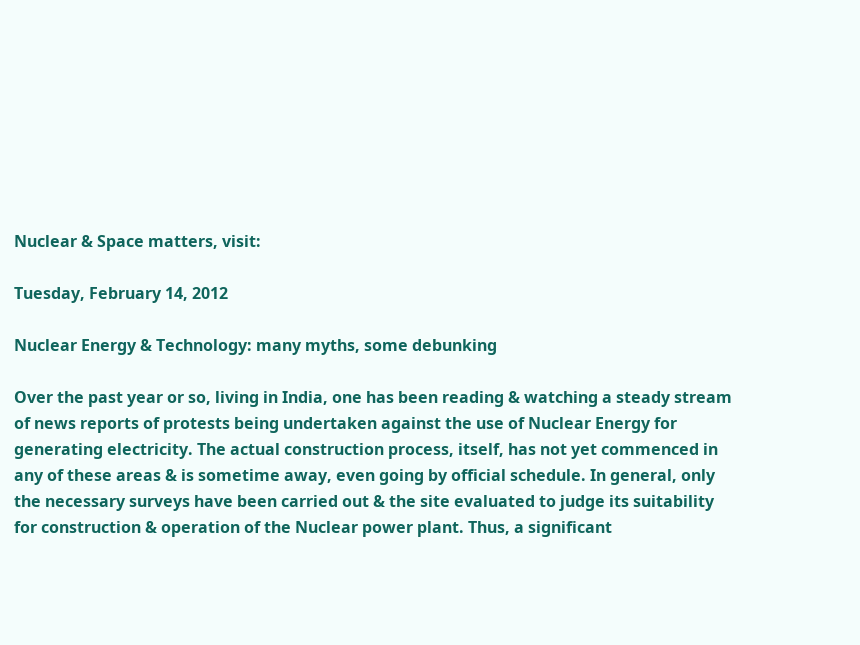Nuclear & Space matters, visit:

Tuesday, February 14, 2012

Nuclear Energy & Technology: many myths, some debunking

Over the past year or so, living in India, one has been reading & watching a steady stream of news reports of protests being undertaken against the use of Nuclear Energy for generating electricity. The actual construction process, itself, has not yet commenced in any of these areas & is sometime away, even going by official schedule. In general, only the necessary surveys have been carried out & the site evaluated to judge its suitability for construction & operation of the Nuclear power plant. Thus, a significant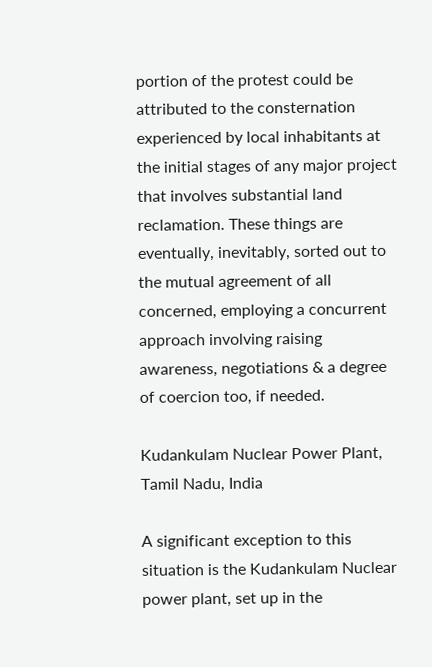portion of the protest could be attributed to the consternation experienced by local inhabitants at the initial stages of any major project that involves substantial land reclamation. These things are eventually, inevitably, sorted out to the mutual agreement of all concerned, employing a concurrent approach involving raising awareness, negotiations & a degree of coercion too, if needed.

Kudankulam Nuclear Power Plant, Tamil Nadu, India

A significant exception to this situation is the Kudankulam Nuclear power plant, set up in the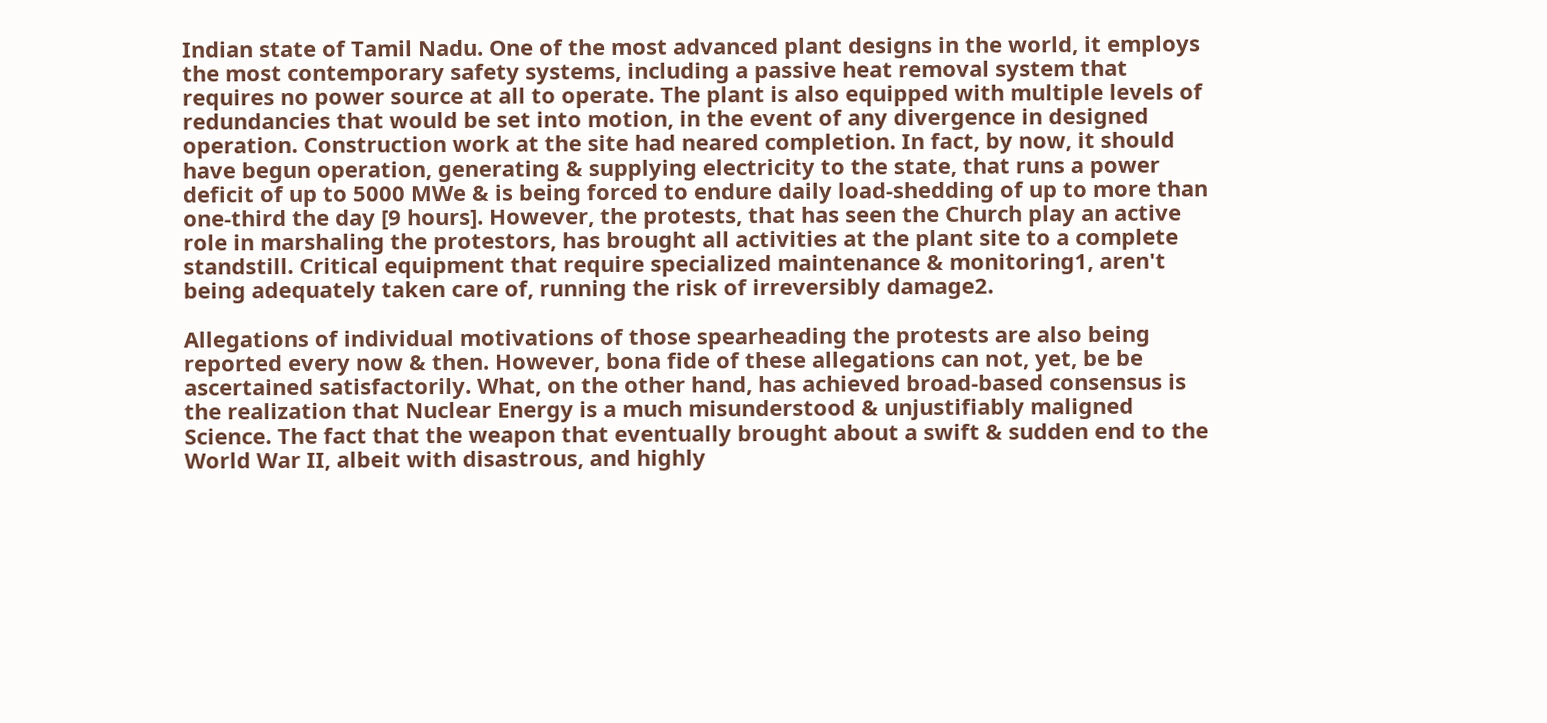Indian state of Tamil Nadu. One of the most advanced plant designs in the world, it employs the most contemporary safety systems, including a passive heat removal system that requires no power source at all to operate. The plant is also equipped with multiple levels of redundancies that would be set into motion, in the event of any divergence in designed operation. Construction work at the site had neared completion. In fact, by now, it should have begun operation, generating & supplying electricity to the state, that runs a power deficit of up to 5000 MWe & is being forced to endure daily load-shedding of up to more than one-third the day [9 hours]. However, the protests, that has seen the Church play an active role in marshaling the protestors, has brought all activities at the plant site to a complete standstill. Critical equipment that require specialized maintenance & monitoring1, aren't being adequately taken care of, running the risk of irreversibly damage2.

Allegations of individual motivations of those spearheading the protests are also being reported every now & then. However, bona fide of these allegations can not, yet, be be ascertained satisfactorily. What, on the other hand, has achieved broad-based consensus is the realization that Nuclear Energy is a much misunderstood & unjustifiably maligned Science. The fact that the weapon that eventually brought about a swift & sudden end to the World War II, albeit with disastrous, and highly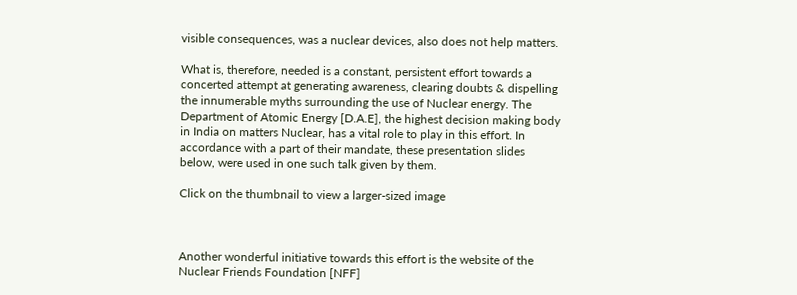visible consequences, was a nuclear devices, also does not help matters.

What is, therefore, needed is a constant, persistent effort towards a concerted attempt at generating awareness, clearing doubts & dispelling the innumerable myths surrounding the use of Nuclear energy. The Department of Atomic Energy [D.A.E], the highest decision making body in India on matters Nuclear, has a vital role to play in this effort. In accordance with a part of their mandate, these presentation slides below, were used in one such talk given by them.

Click on the thumbnail to view a larger-sized image



Another wonderful initiative towards this effort is the website of the Nuclear Friends Foundation [NFF]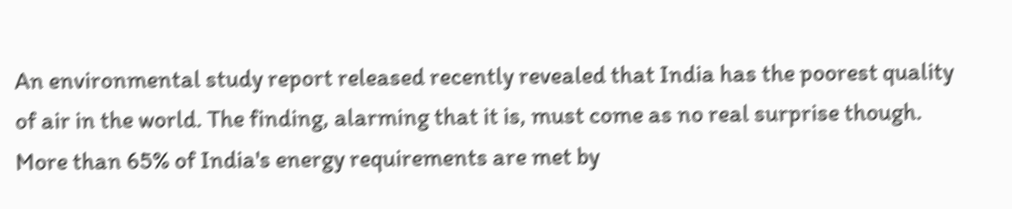An environmental study report released recently revealed that India has the poorest quality of air in the world. The finding, alarming that it is, must come as no real surprise though. More than 65% of India's energy requirements are met by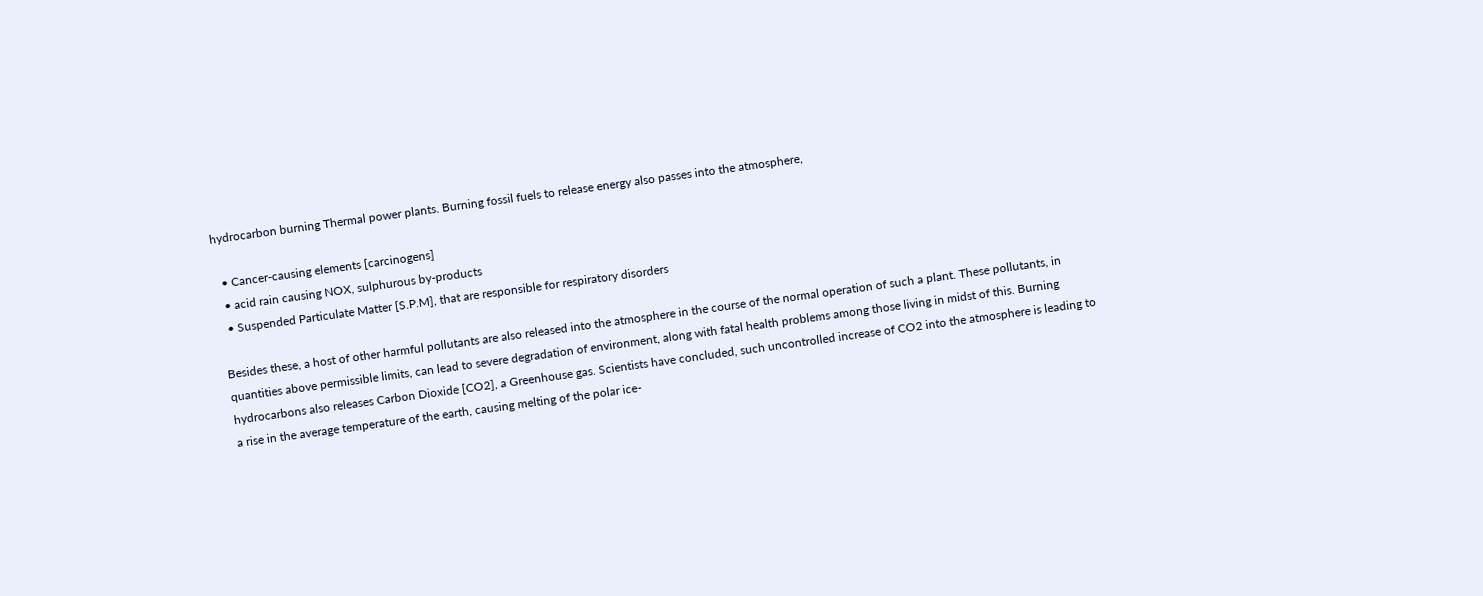hydrocarbon burning Thermal power plants. Burning fossil fuels to release energy also passes into the atmosphere,

  • Cancer-causing elements [carcinogens]
  • acid rain causing NOX, sulphurous by-products
  • Suspended Particulate Matter [S.P.M], that are responsible for respiratory disorders

Besides these, a host of other harmful pollutants are also released into the atmosphere in the course of the normal operation of such a plant. These pollutants, in quantities above permissible limits, can lead to severe degradation of environment, along with fatal health problems among those living in midst of this. Burning hydrocarbons also releases Carbon Dioxide [CO2], a Greenhouse gas. Scientists have concluded, such uncontrolled increase of CO2 into the atmosphere is leading to a rise in the average temperature of the earth, causing melting of the polar ice-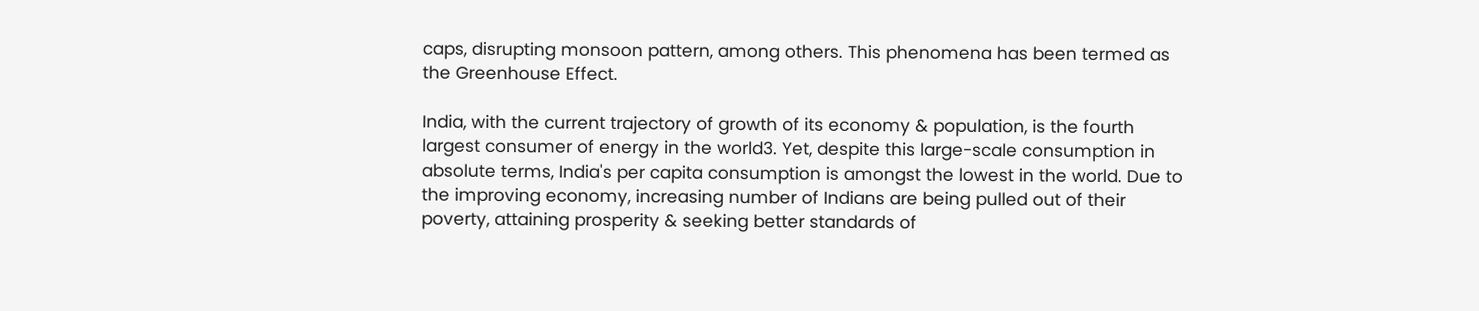caps, disrupting monsoon pattern, among others. This phenomena has been termed as the Greenhouse Effect.

India, with the current trajectory of growth of its economy & population, is the fourth largest consumer of energy in the world3. Yet, despite this large-scale consumption in absolute terms, India's per capita consumption is amongst the lowest in the world. Due to the improving economy, increasing number of Indians are being pulled out of their poverty, attaining prosperity & seeking better standards of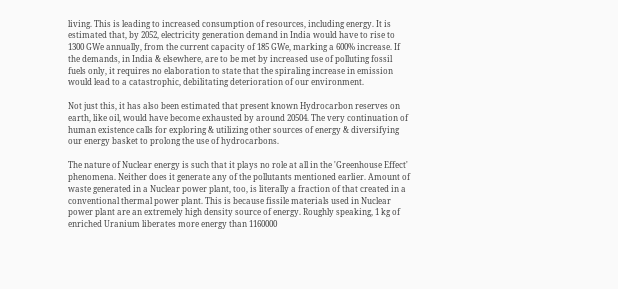living. This is leading to increased consumption of resources, including energy. It is estimated that, by 2052, electricity generation demand in India would have to rise to 1300 GWe annually, from the current capacity of 185 GWe, marking a 600% increase. If the demands, in India & elsewhere, are to be met by increased use of polluting fossil fuels only, it requires no elaboration to state that the spiraling increase in emission would lead to a catastrophic, debilitating deterioration of our environment.

Not just this, it has also been estimated that present known Hydrocarbon reserves on earth, like oil, would have become exhausted by around 20504. The very continuation of human existence calls for exploring & utilizing other sources of energy & diversifying our energy basket to prolong the use of hydrocarbons.

The nature of Nuclear energy is such that it plays no role at all in the 'Greenhouse Effect' phenomena. Neither does it generate any of the pollutants mentioned earlier. Amount of waste generated in a Nuclear power plant, too, is literally a fraction of that created in a conventional thermal power plant. This is because fissile materials used in Nuclear power plant are an extremely high density source of energy. Roughly speaking, 1 kg of enriched Uranium liberates more energy than 1160000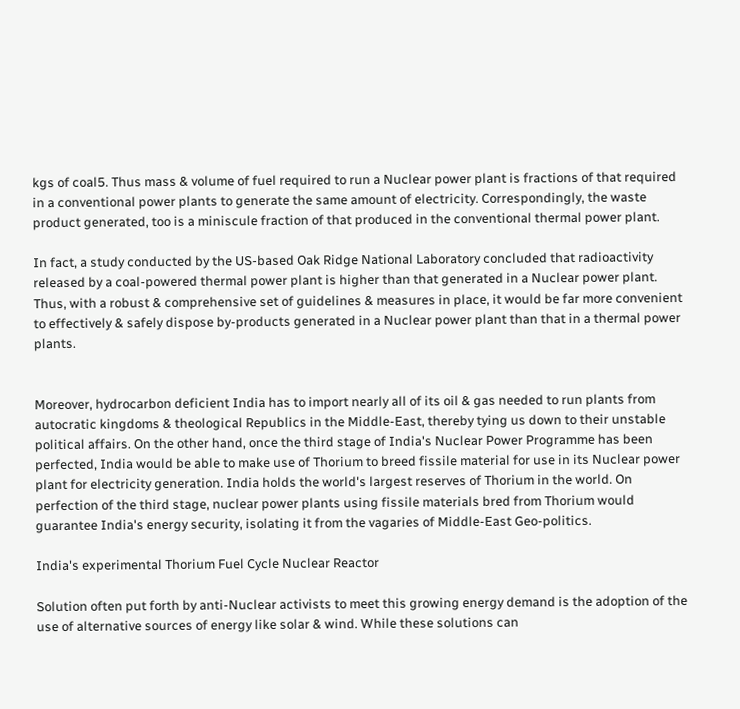kgs of coal5. Thus mass & volume of fuel required to run a Nuclear power plant is fractions of that required in a conventional power plants to generate the same amount of electricity. Correspondingly, the waste product generated, too is a miniscule fraction of that produced in the conventional thermal power plant.

In fact, a study conducted by the US-based Oak Ridge National Laboratory concluded that radioactivity released by a coal-powered thermal power plant is higher than that generated in a Nuclear power plant. Thus, with a robust & comprehensive set of guidelines & measures in place, it would be far more convenient to effectively & safely dispose by-products generated in a Nuclear power plant than that in a thermal power plants.


Moreover, hydrocarbon deficient India has to import nearly all of its oil & gas needed to run plants from autocratic kingdoms & theological Republics in the Middle-East, thereby tying us down to their unstable political affairs. On the other hand, once the third stage of India's Nuclear Power Programme has been perfected, India would be able to make use of Thorium to breed fissile material for use in its Nuclear power plant for electricity generation. India holds the world's largest reserves of Thorium in the world. On perfection of the third stage, nuclear power plants using fissile materials bred from Thorium would guarantee India's energy security, isolating it from the vagaries of Middle-East Geo-politics.

India's experimental Thorium Fuel Cycle Nuclear Reactor

Solution often put forth by anti-Nuclear activists to meet this growing energy demand is the adoption of the use of alternative sources of energy like solar & wind. While these solutions can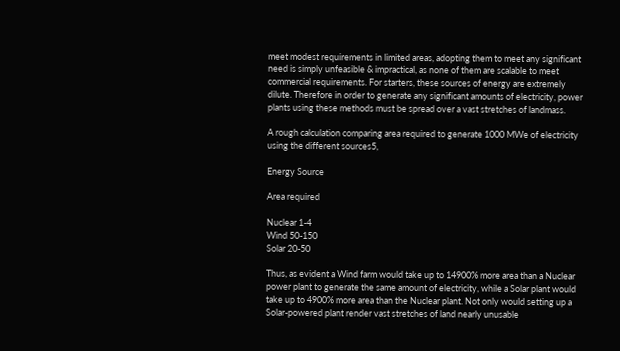meet modest requirements in limited areas, adopting them to meet any significant need is simply unfeasible & impractical, as none of them are scalable to meet commercial requirements. For starters, these sources of energy are extremely dilute. Therefore in order to generate any significant amounts of electricity, power plants using these methods must be spread over a vast stretches of landmass.

A rough calculation comparing area required to generate 1000 MWe of electricity using the different sources5,

Energy Source

Area required

Nuclear 1-4
Wind 50-150
Solar 20-50

Thus, as evident a Wind farm would take up to 14900% more area than a Nuclear power plant to generate the same amount of electricity, while a Solar plant would take up to 4900% more area than the Nuclear plant. Not only would setting up a Solar-powered plant render vast stretches of land nearly unusable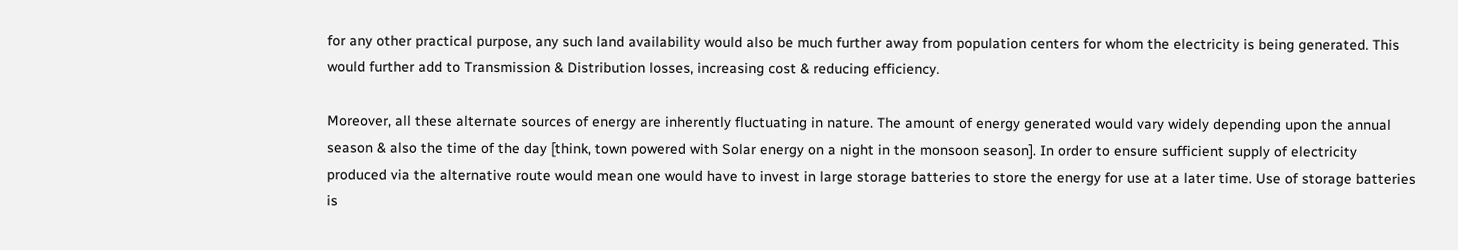for any other practical purpose, any such land availability would also be much further away from population centers for whom the electricity is being generated. This would further add to Transmission & Distribution losses, increasing cost & reducing efficiency.

Moreover, all these alternate sources of energy are inherently fluctuating in nature. The amount of energy generated would vary widely depending upon the annual season & also the time of the day [think, town powered with Solar energy on a night in the monsoon season]. In order to ensure sufficient supply of electricity produced via the alternative route would mean one would have to invest in large storage batteries to store the energy for use at a later time. Use of storage batteries is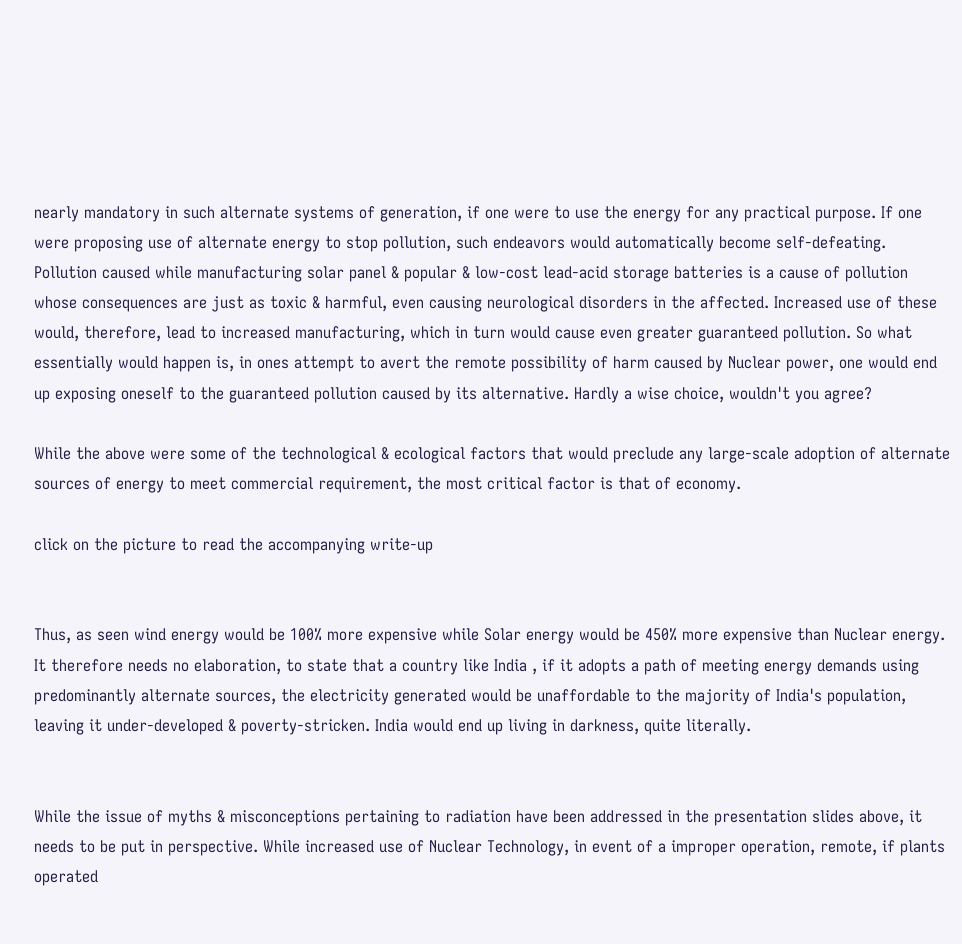nearly mandatory in such alternate systems of generation, if one were to use the energy for any practical purpose. If one were proposing use of alternate energy to stop pollution, such endeavors would automatically become self-defeating. Pollution caused while manufacturing solar panel & popular & low-cost lead-acid storage batteries is a cause of pollution whose consequences are just as toxic & harmful, even causing neurological disorders in the affected. Increased use of these would, therefore, lead to increased manufacturing, which in turn would cause even greater guaranteed pollution. So what essentially would happen is, in ones attempt to avert the remote possibility of harm caused by Nuclear power, one would end up exposing oneself to the guaranteed pollution caused by its alternative. Hardly a wise choice, wouldn't you agree?

While the above were some of the technological & ecological factors that would preclude any large-scale adoption of alternate sources of energy to meet commercial requirement, the most critical factor is that of economy.

click on the picture to read the accompanying write-up


Thus, as seen wind energy would be 100% more expensive while Solar energy would be 450% more expensive than Nuclear energy. It therefore needs no elaboration, to state that a country like India , if it adopts a path of meeting energy demands using predominantly alternate sources, the electricity generated would be unaffordable to the majority of India's population, leaving it under-developed & poverty-stricken. India would end up living in darkness, quite literally.


While the issue of myths & misconceptions pertaining to radiation have been addressed in the presentation slides above, it needs to be put in perspective. While increased use of Nuclear Technology, in event of a improper operation, remote, if plants operated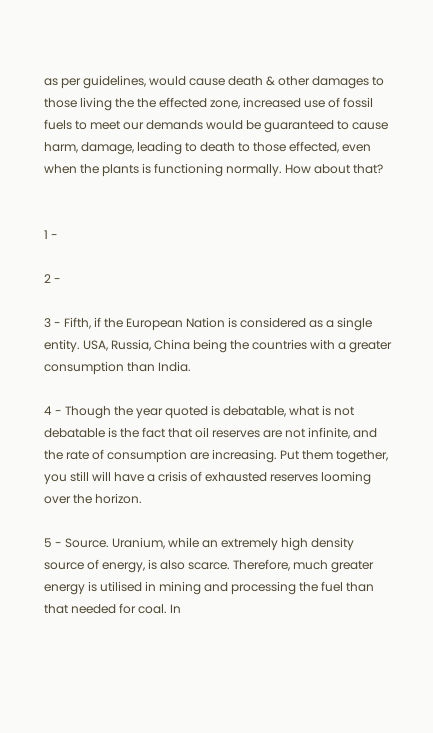as per guidelines, would cause death & other damages to those living the the effected zone, increased use of fossil fuels to meet our demands would be guaranteed to cause harm, damage, leading to death to those effected, even when the plants is functioning normally. How about that?


1 -

2 -

3 - Fifth, if the European Nation is considered as a single entity. USA, Russia, China being the countries with a greater consumption than India.

4 - Though the year quoted is debatable, what is not debatable is the fact that oil reserves are not infinite, and the rate of consumption are increasing. Put them together, you still will have a crisis of exhausted reserves looming over the horizon.

5 - Source. Uranium, while an extremely high density source of energy, is also scarce. Therefore, much greater energy is utilised in mining and processing the fuel than that needed for coal. In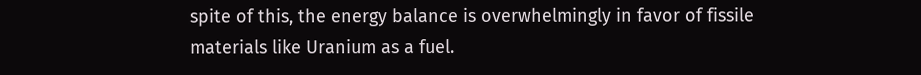spite of this, the energy balance is overwhelmingly in favor of fissile materials like Uranium as a fuel.